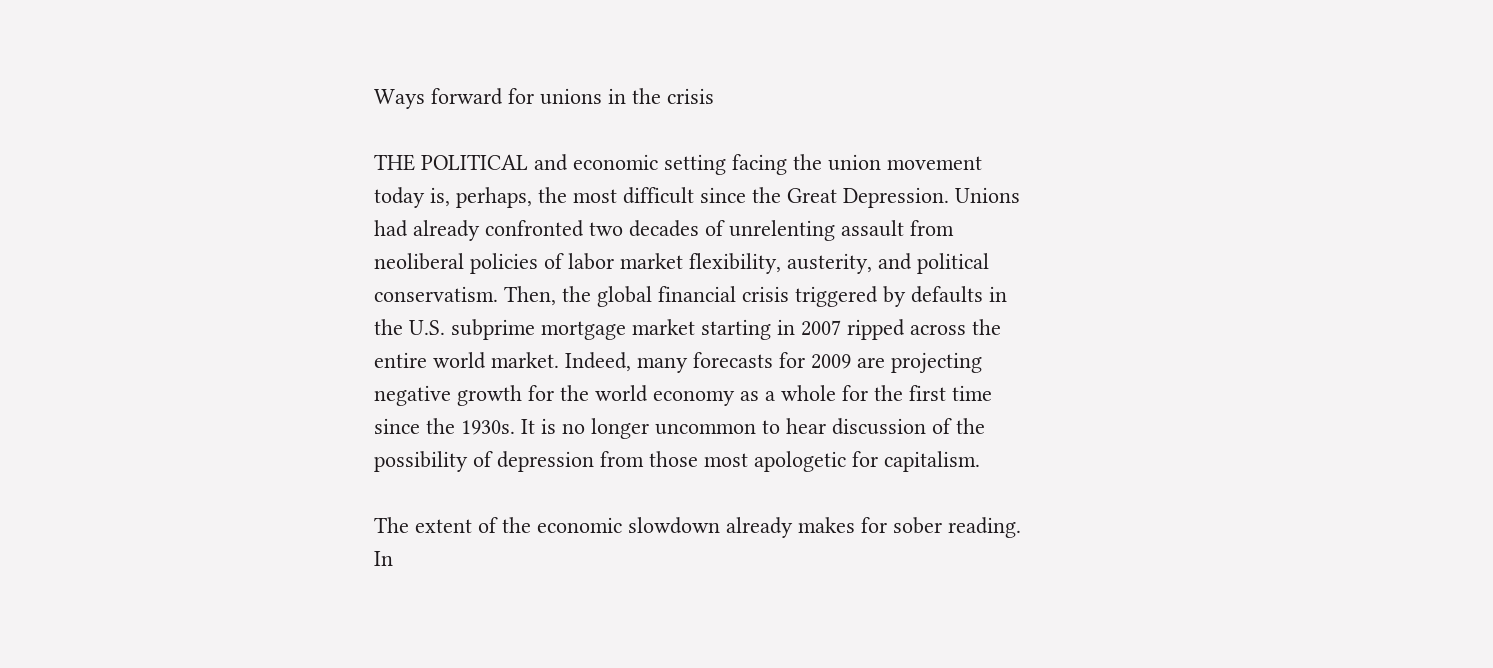Ways forward for unions in the crisis

THE POLITICAL and economic setting facing the union movement today is, perhaps, the most difficult since the Great Depression. Unions had already confronted two decades of unrelenting assault from neoliberal policies of labor market flexibility, austerity, and political conservatism. Then, the global financial crisis triggered by defaults in the U.S. subprime mortgage market starting in 2007 ripped across the entire world market. Indeed, many forecasts for 2009 are projecting negative growth for the world economy as a whole for the first time since the 1930s. It is no longer uncommon to hear discussion of the possibility of depression from those most apologetic for capitalism.

The extent of the economic slowdown already makes for sober reading. In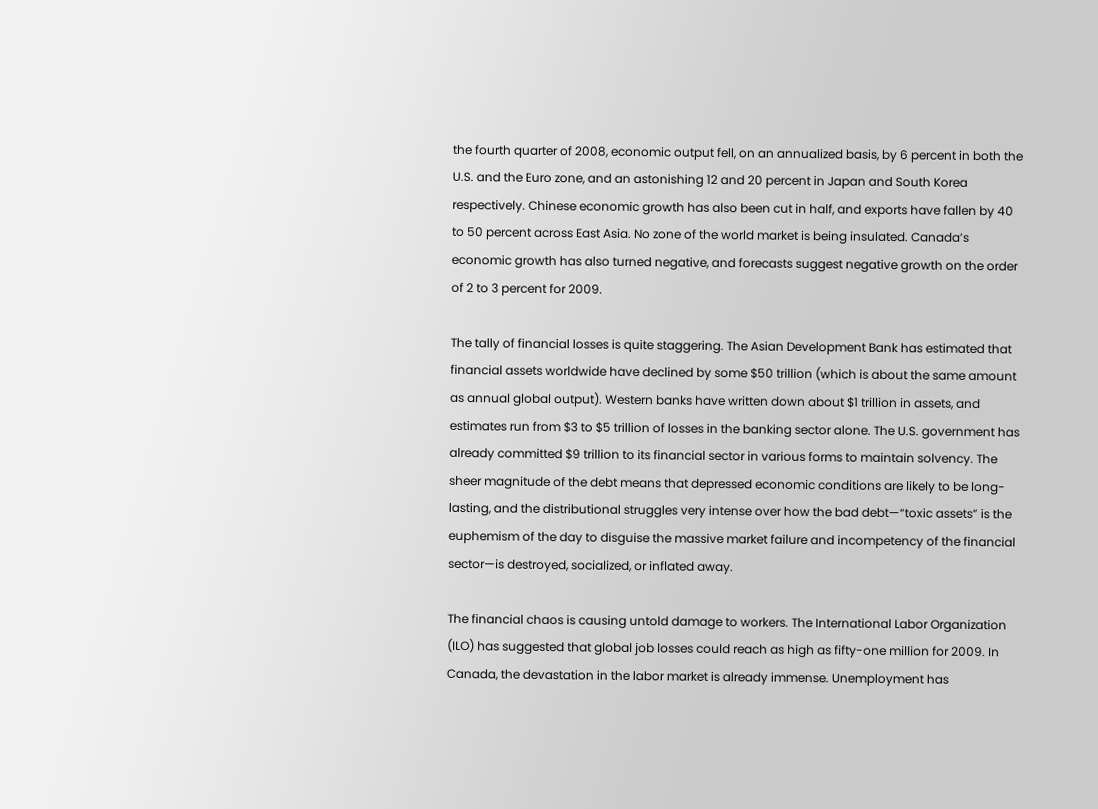the fourth quarter of 2008, economic output fell, on an annualized basis, by 6 percent in both the U.S. and the Euro zone, and an astonishing 12 and 20 percent in Japan and South Korea respectively. Chinese economic growth has also been cut in half, and exports have fallen by 40 to 50 percent across East Asia. No zone of the world market is being insulated. Canada’s economic growth has also turned negative, and forecasts suggest negative growth on the order of 2 to 3 percent for 2009.

The tally of financial losses is quite staggering. The Asian Development Bank has estimated that financial assets worldwide have declined by some $50 trillion (which is about the same amount as annual global output). Western banks have written down about $1 trillion in assets, and estimates run from $3 to $5 trillion of losses in the banking sector alone. The U.S. government has already committed $9 trillion to its financial sector in various forms to maintain solvency. The sheer magnitude of the debt means that depressed economic conditions are likely to be long-lasting, and the distributional struggles very intense over how the bad debt—“toxic assets” is the euphemism of the day to disguise the massive market failure and incompetency of the financial sector—is destroyed, socialized, or inflated away.

The financial chaos is causing untold damage to workers. The International Labor Organization (ILO) has suggested that global job losses could reach as high as fifty-one million for 2009. In Canada, the devastation in the labor market is already immense. Unemployment has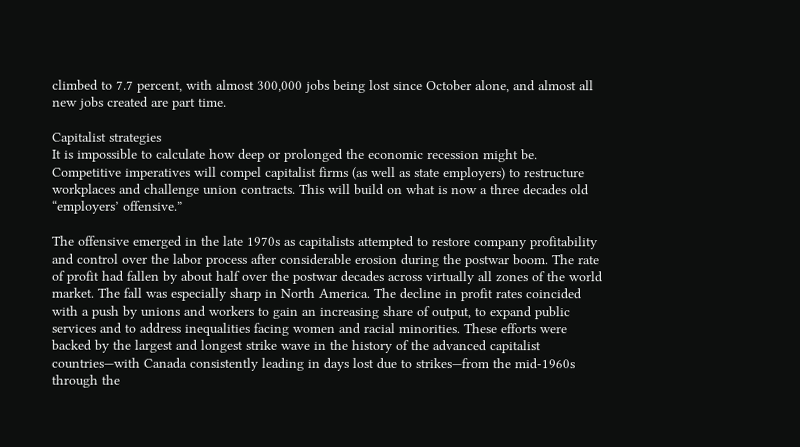climbed to 7.7 percent, with almost 300,000 jobs being lost since October alone, and almost all new jobs created are part time.

Capitalist strategies
It is impossible to calculate how deep or prolonged the economic recession might be. Competitive imperatives will compel capitalist firms (as well as state employers) to restructure workplaces and challenge union contracts. This will build on what is now a three decades old “employers’ offensive.”

The offensive emerged in the late 1970s as capitalists attempted to restore company profitability and control over the labor process after considerable erosion during the postwar boom. The rate of profit had fallen by about half over the postwar decades across virtually all zones of the world market. The fall was especially sharp in North America. The decline in profit rates coincided with a push by unions and workers to gain an increasing share of output, to expand public services and to address inequalities facing women and racial minorities. These efforts were backed by the largest and longest strike wave in the history of the advanced capitalist countries—with Canada consistently leading in days lost due to strikes—from the mid-1960s through the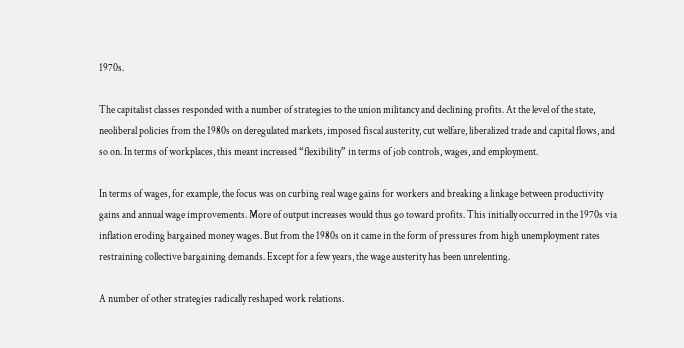1970s.

The capitalist classes responded with a number of strategies to the union militancy and declining profits. At the level of the state, neoliberal policies from the 1980s on deregulated markets, imposed fiscal austerity, cut welfare, liberalized trade and capital flows, and so on. In terms of workplaces, this meant increased “flexibility” in terms of job controls, wages, and employment.

In terms of wages, for example, the focus was on curbing real wage gains for workers and breaking a linkage between productivity gains and annual wage improvements. More of output increases would thus go toward profits. This initially occurred in the 1970s via inflation eroding bargained money wages. But from the 1980s on it came in the form of pressures from high unemployment rates restraining collective bargaining demands. Except for a few years, the wage austerity has been unrelenting.

A number of other strategies radically reshaped work relations.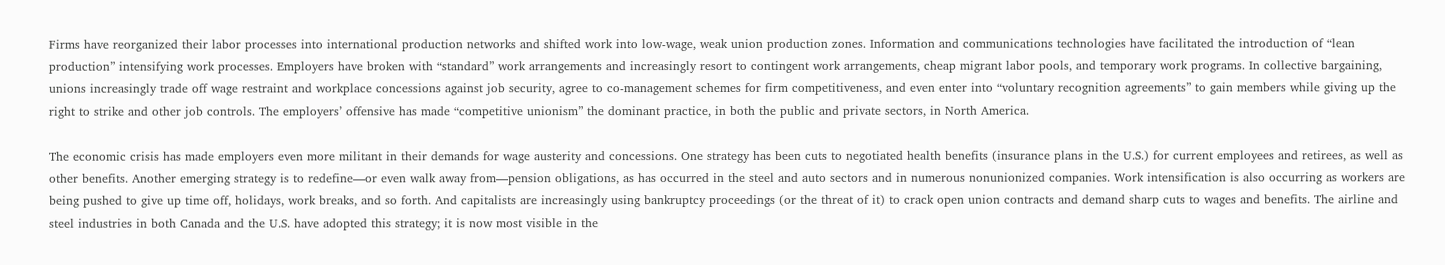Firms have reorganized their labor processes into international production networks and shifted work into low-wage, weak union production zones. Information and communications technologies have facilitated the introduction of “lean production” intensifying work processes. Employers have broken with “standard” work arrangements and increasingly resort to contingent work arrangements, cheap migrant labor pools, and temporary work programs. In collective bargaining, unions increasingly trade off wage restraint and workplace concessions against job security, agree to co-management schemes for firm competitiveness, and even enter into “voluntary recognition agreements” to gain members while giving up the right to strike and other job controls. The employers’ offensive has made “competitive unionism” the dominant practice, in both the public and private sectors, in North America.

The economic crisis has made employers even more militant in their demands for wage austerity and concessions. One strategy has been cuts to negotiated health benefits (insurance plans in the U.S.) for current employees and retirees, as well as other benefits. Another emerging strategy is to redefine—or even walk away from—pension obligations, as has occurred in the steel and auto sectors and in numerous nonunionized companies. Work intensification is also occurring as workers are being pushed to give up time off, holidays, work breaks, and so forth. And capitalists are increasingly using bankruptcy proceedings (or the threat of it) to crack open union contracts and demand sharp cuts to wages and benefits. The airline and steel industries in both Canada and the U.S. have adopted this strategy; it is now most visible in the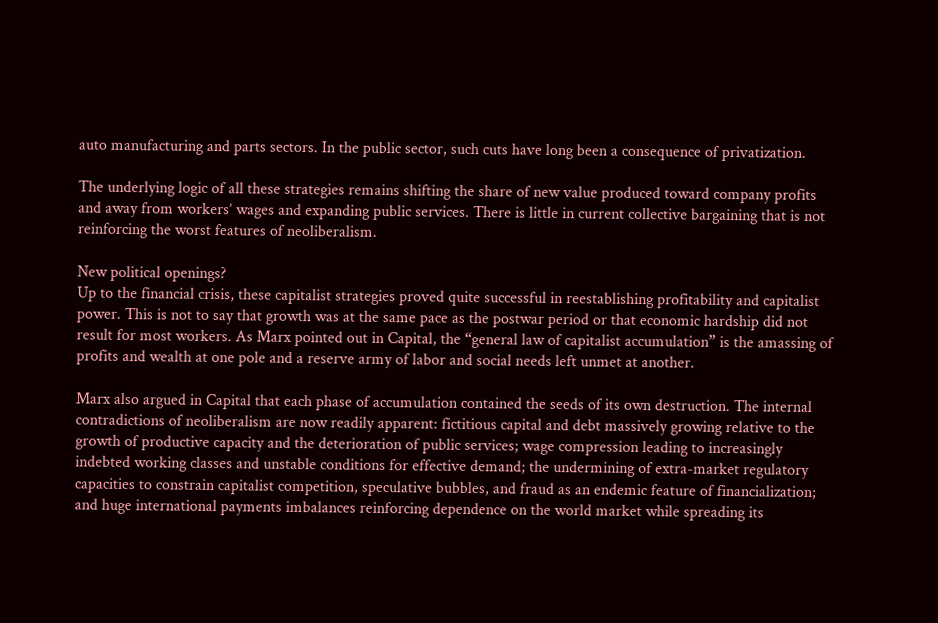auto manufacturing and parts sectors. In the public sector, such cuts have long been a consequence of privatization.

The underlying logic of all these strategies remains shifting the share of new value produced toward company profits and away from workers’ wages and expanding public services. There is little in current collective bargaining that is not reinforcing the worst features of neoliberalism.

New political openings?
Up to the financial crisis, these capitalist strategies proved quite successful in reestablishing profitability and capitalist power. This is not to say that growth was at the same pace as the postwar period or that economic hardship did not result for most workers. As Marx pointed out in Capital, the “general law of capitalist accumulation” is the amassing of profits and wealth at one pole and a reserve army of labor and social needs left unmet at another.

Marx also argued in Capital that each phase of accumulation contained the seeds of its own destruction. The internal contradictions of neoliberalism are now readily apparent: fictitious capital and debt massively growing relative to the growth of productive capacity and the deterioration of public services; wage compression leading to increasingly indebted working classes and unstable conditions for effective demand; the undermining of extra-market regulatory capacities to constrain capitalist competition, speculative bubbles, and fraud as an endemic feature of financialization; and huge international payments imbalances reinforcing dependence on the world market while spreading its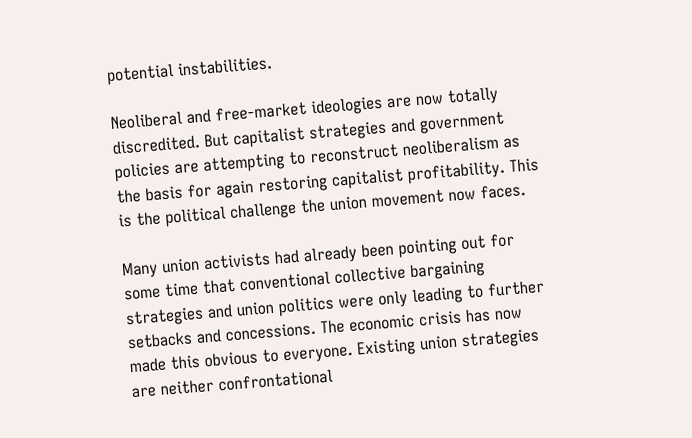potential instabilities.

Neoliberal and free-market ideologies are now totally discredited. But capitalist strategies and government policies are attempting to reconstruct neoliberalism as the basis for again restoring capitalist profitability. This is the political challenge the union movement now faces.

Many union activists had already been pointing out for some time that conventional collective bargaining strategies and union politics were only leading to further setbacks and concessions. The economic crisis has now made this obvious to everyone. Existing union strategies are neither confrontational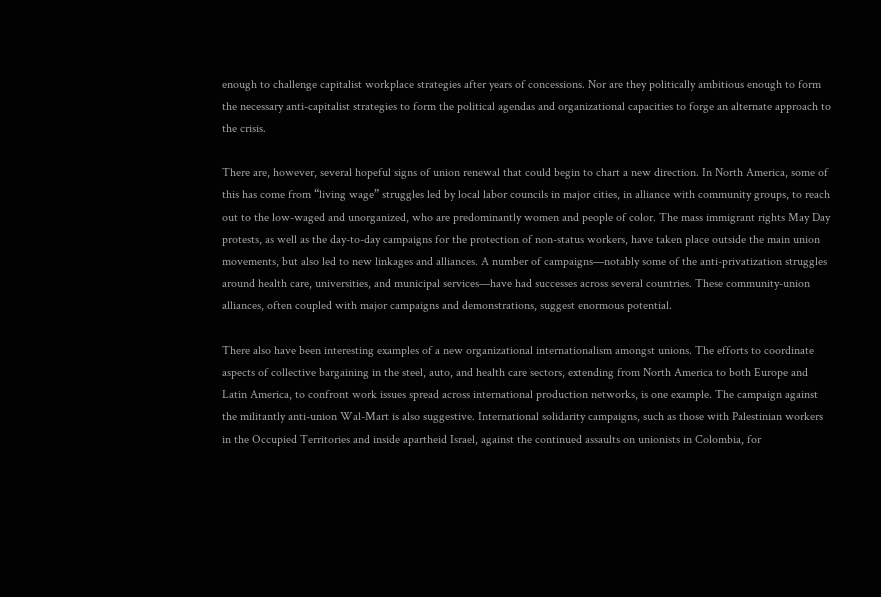enough to challenge capitalist workplace strategies after years of concessions. Nor are they politically ambitious enough to form the necessary anti-capitalist strategies to form the political agendas and organizational capacities to forge an alternate approach to the crisis.

There are, however, several hopeful signs of union renewal that could begin to chart a new direction. In North America, some of this has come from “living wage” struggles led by local labor councils in major cities, in alliance with community groups, to reach out to the low-waged and unorganized, who are predominantly women and people of color. The mass immigrant rights May Day protests, as well as the day-to-day campaigns for the protection of non-status workers, have taken place outside the main union movements, but also led to new linkages and alliances. A number of campaigns—notably some of the anti-privatization struggles around health care, universities, and municipal services—have had successes across several countries. These community-union alliances, often coupled with major campaigns and demonstrations, suggest enormous potential.

There also have been interesting examples of a new organizational internationalism amongst unions. The efforts to coordinate aspects of collective bargaining in the steel, auto, and health care sectors, extending from North America to both Europe and Latin America, to confront work issues spread across international production networks, is one example. The campaign against the militantly anti-union Wal-Mart is also suggestive. International solidarity campaigns, such as those with Palestinian workers in the Occupied Territories and inside apartheid Israel, against the continued assaults on unionists in Colombia, for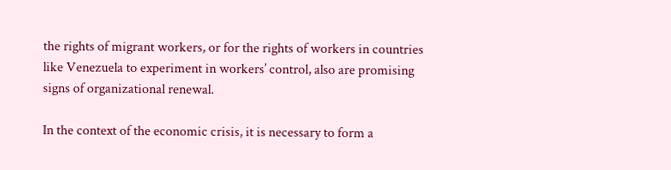the rights of migrant workers, or for the rights of workers in countries like Venezuela to experiment in workers’ control, also are promising signs of organizational renewal.

In the context of the economic crisis, it is necessary to form a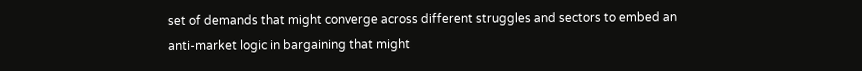set of demands that might converge across different struggles and sectors to embed an anti-market logic in bargaining that might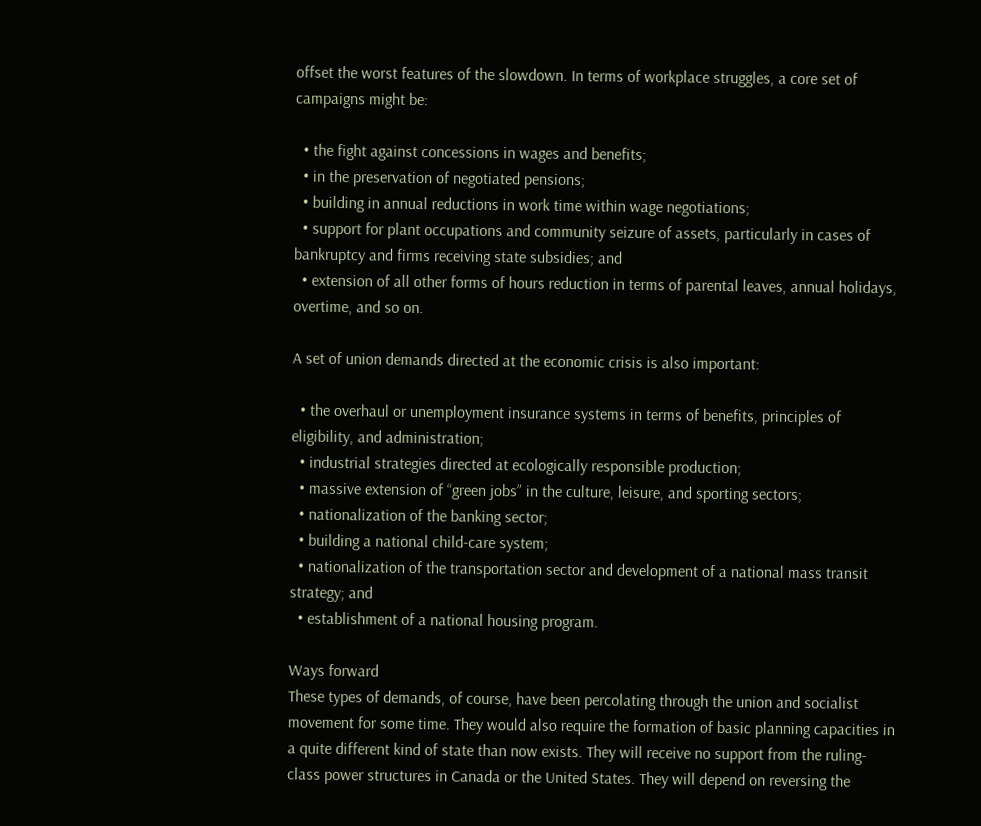offset the worst features of the slowdown. In terms of workplace struggles, a core set of campaigns might be:

  • the fight against concessions in wages and benefits;
  • in the preservation of negotiated pensions;
  • building in annual reductions in work time within wage negotiations;
  • support for plant occupations and community seizure of assets, particularly in cases of bankruptcy and firms receiving state subsidies; and
  • extension of all other forms of hours reduction in terms of parental leaves, annual holidays, overtime, and so on.

A set of union demands directed at the economic crisis is also important:

  • the overhaul or unemployment insurance systems in terms of benefits, principles of eligibility, and administration;
  • industrial strategies directed at ecologically responsible production;
  • massive extension of “green jobs” in the culture, leisure, and sporting sectors;
  • nationalization of the banking sector;
  • building a national child-care system;
  • nationalization of the transportation sector and development of a national mass transit strategy; and
  • establishment of a national housing program.

Ways forward
These types of demands, of course, have been percolating through the union and socialist movement for some time. They would also require the formation of basic planning capacities in a quite different kind of state than now exists. They will receive no support from the ruling-class power structures in Canada or the United States. They will depend on reversing the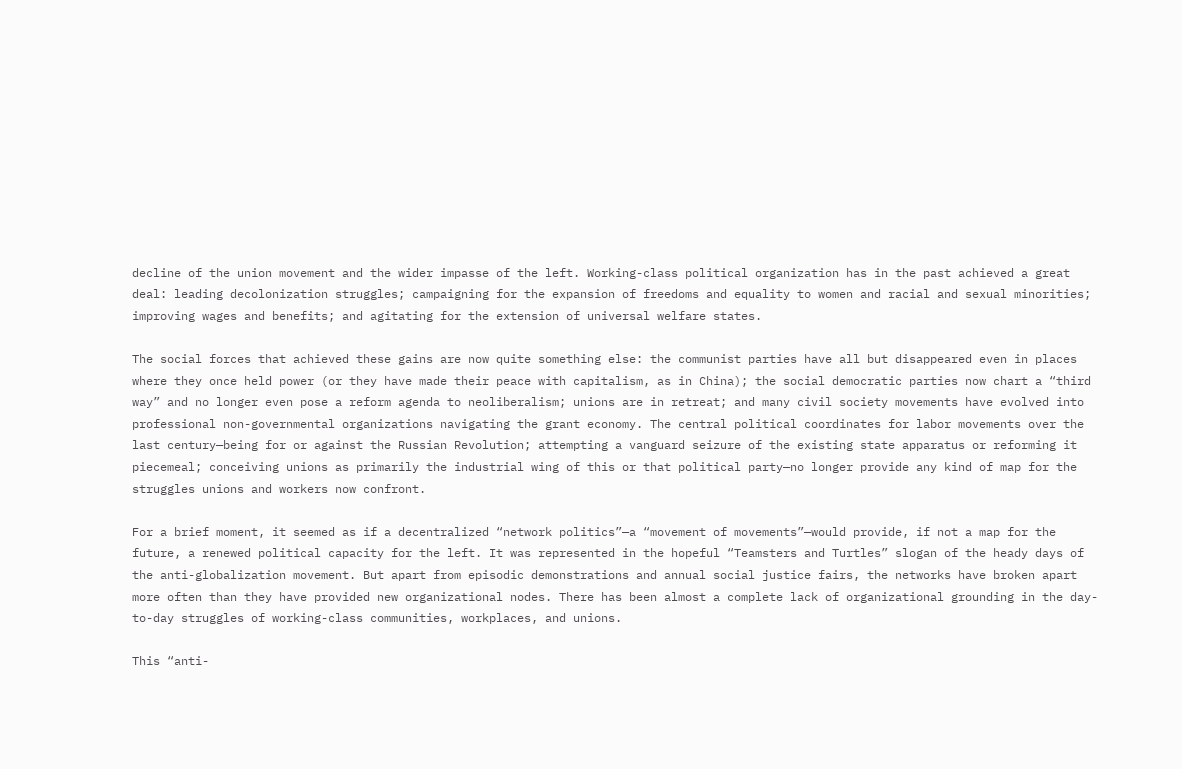decline of the union movement and the wider impasse of the left. Working-class political organization has in the past achieved a great deal: leading decolonization struggles; campaigning for the expansion of freedoms and equality to women and racial and sexual minorities; improving wages and benefits; and agitating for the extension of universal welfare states.

The social forces that achieved these gains are now quite something else: the communist parties have all but disappeared even in places where they once held power (or they have made their peace with capitalism, as in China); the social democratic parties now chart a “third way” and no longer even pose a reform agenda to neoliberalism; unions are in retreat; and many civil society movements have evolved into professional non-governmental organizations navigating the grant economy. The central political coordinates for labor movements over the last century—being for or against the Russian Revolution; attempting a vanguard seizure of the existing state apparatus or reforming it piecemeal; conceiving unions as primarily the industrial wing of this or that political party—no longer provide any kind of map for the struggles unions and workers now confront.

For a brief moment, it seemed as if a decentralized “network politics”—a “movement of movements”—would provide, if not a map for the future, a renewed political capacity for the left. It was represented in the hopeful “Teamsters and Turtles” slogan of the heady days of the anti-globalization movement. But apart from episodic demonstrations and annual social justice fairs, the networks have broken apart more often than they have provided new organizational nodes. There has been almost a complete lack of organizational grounding in the day-to-day struggles of working-class communities, workplaces, and unions.

This “anti-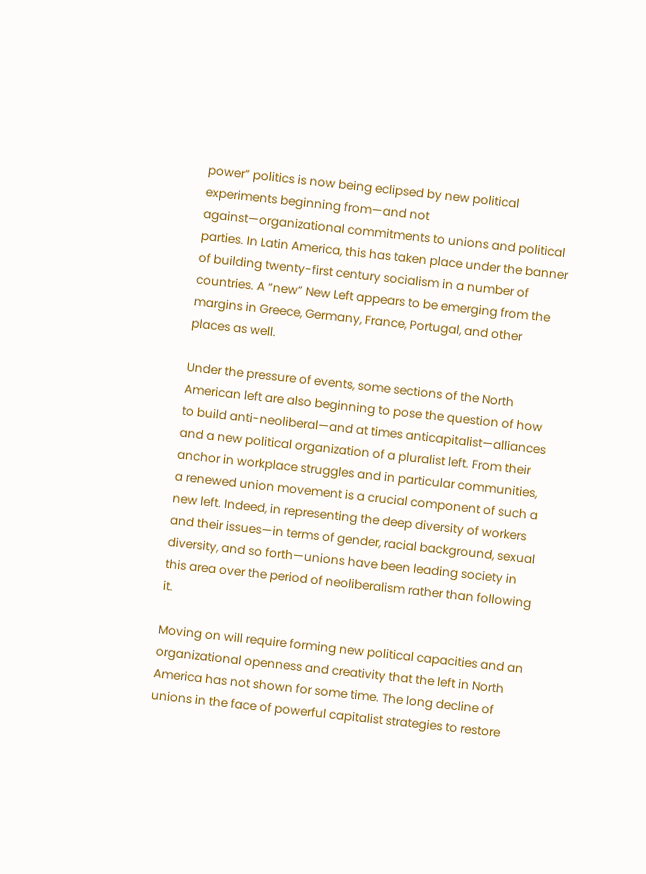power” politics is now being eclipsed by new political experiments beginning from—and not against—organizational commitments to unions and political parties. In Latin America, this has taken place under the banner of building twenty-first century socialism in a number of countries. A “new” New Left appears to be emerging from the margins in Greece, Germany, France, Portugal, and other places as well.

Under the pressure of events, some sections of the North American left are also beginning to pose the question of how to build anti-neoliberal—and at times anticapitalist—alliances and a new political organization of a pluralist left. From their anchor in workplace struggles and in particular communities, a renewed union movement is a crucial component of such a new left. Indeed, in representing the deep diversity of workers and their issues—in terms of gender, racial background, sexual diversity, and so forth—unions have been leading society in this area over the period of neoliberalism rather than following it.

Moving on will require forming new political capacities and an organizational openness and creativity that the left in North America has not shown for some time. The long decline of unions in the face of powerful capitalist strategies to restore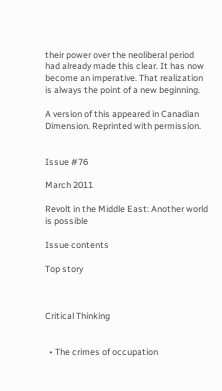their power over the neoliberal period had already made this clear. It has now become an imperative. That realization is always the point of a new beginning.

A version of this appeared in Canadian Dimension. Reprinted with permission.


Issue #76

March 2011

Revolt in the Middle East: Another world is possible

Issue contents

Top story



Critical Thinking


  • The crimes of occupation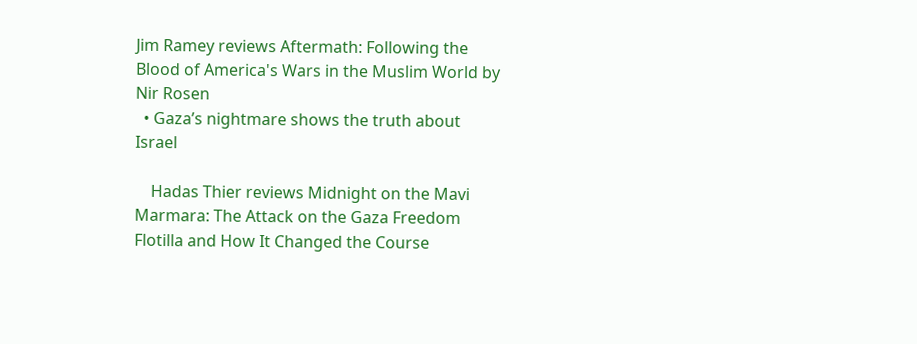Jim Ramey reviews Aftermath: Following the Blood of America's Wars in the Muslim World by Nir Rosen
  • Gaza’s nightmare shows the truth about Israel

    Hadas Thier reviews Midnight on the Mavi Marmara: The Attack on the Gaza Freedom Flotilla and How It Changed the Course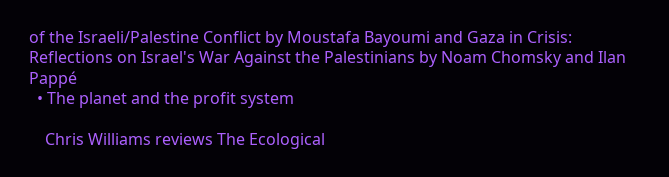of the Israeli/Palestine Conflict by Moustafa Bayoumi and Gaza in Crisis: Reflections on Israel's War Against the Palestinians by Noam Chomsky and Ilan Pappé
  • The planet and the profit system

    Chris Williams reviews The Ecological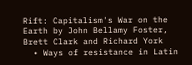Rift: Capitalism's War on the Earth by John Bellamy Foster, Brett Clark and Richard York
  • Ways of resistance in Latin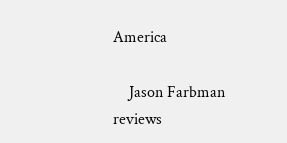America

    Jason Farbman reviews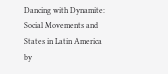Dancing with Dynamite: Social Movements and States in Latin America by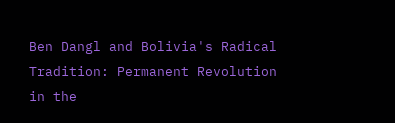Ben Dangl and Bolivia's Radical Tradition: Permanent Revolution in the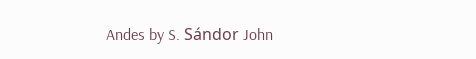Andes by S. Sándor John